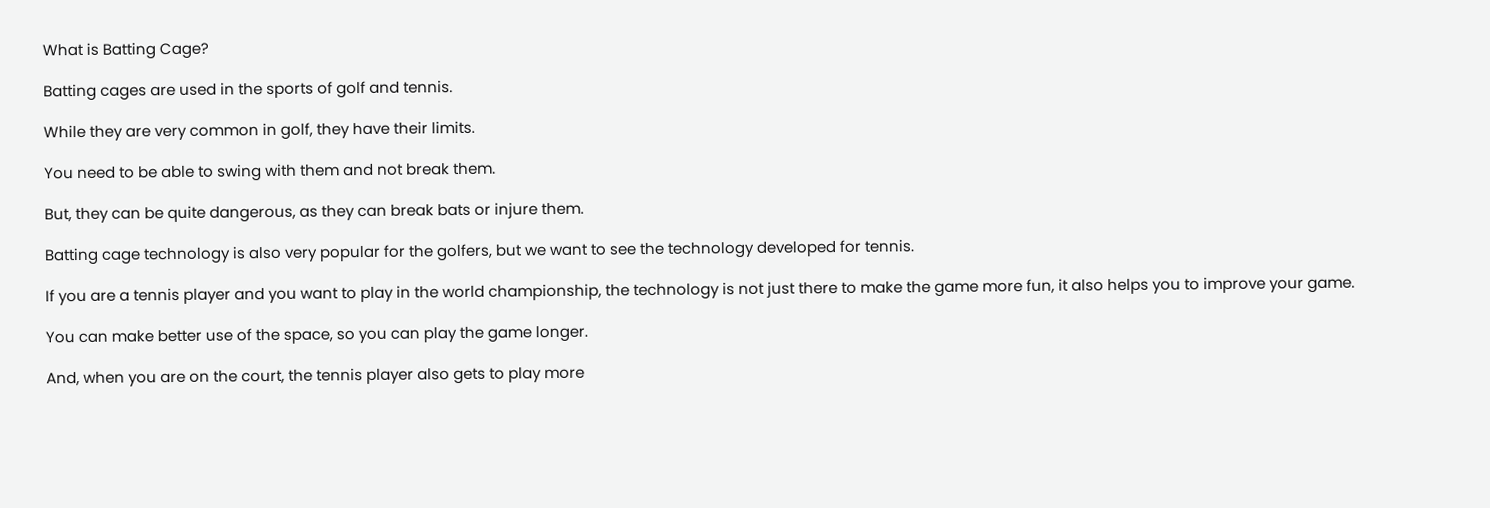What is Batting Cage?

Batting cages are used in the sports of golf and tennis.

While they are very common in golf, they have their limits.

You need to be able to swing with them and not break them.

But, they can be quite dangerous, as they can break bats or injure them.

Batting cage technology is also very popular for the golfers, but we want to see the technology developed for tennis.

If you are a tennis player and you want to play in the world championship, the technology is not just there to make the game more fun, it also helps you to improve your game.

You can make better use of the space, so you can play the game longer.

And, when you are on the court, the tennis player also gets to play more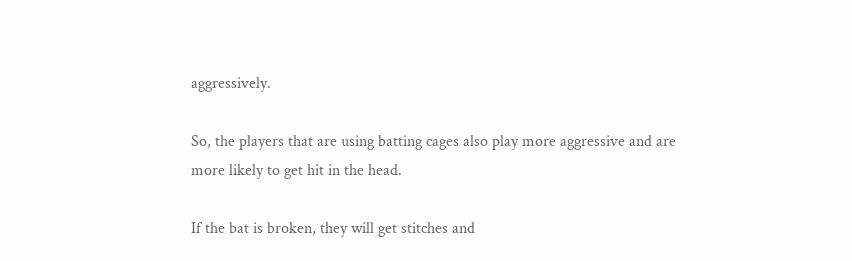aggressively.

So, the players that are using batting cages also play more aggressive and are more likely to get hit in the head.

If the bat is broken, they will get stitches and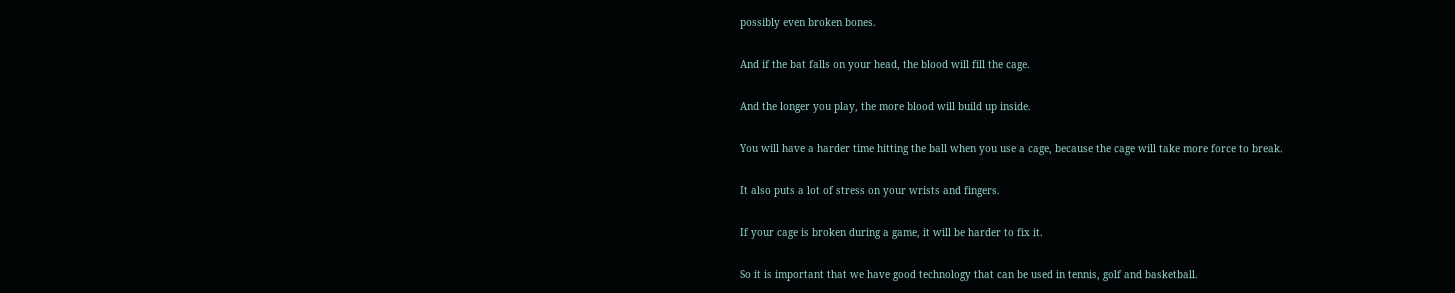possibly even broken bones.

And if the bat falls on your head, the blood will fill the cage.

And the longer you play, the more blood will build up inside.

You will have a harder time hitting the ball when you use a cage, because the cage will take more force to break.

It also puts a lot of stress on your wrists and fingers.

If your cage is broken during a game, it will be harder to fix it.

So it is important that we have good technology that can be used in tennis, golf and basketball.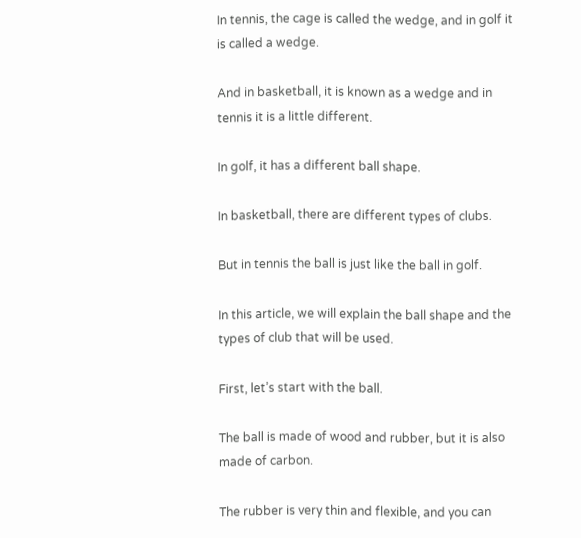In tennis, the cage is called the wedge, and in golf it is called a wedge.

And in basketball, it is known as a wedge and in tennis it is a little different.

In golf, it has a different ball shape.

In basketball, there are different types of clubs.

But in tennis the ball is just like the ball in golf.

In this article, we will explain the ball shape and the types of club that will be used.

First, let’s start with the ball.

The ball is made of wood and rubber, but it is also made of carbon.

The rubber is very thin and flexible, and you can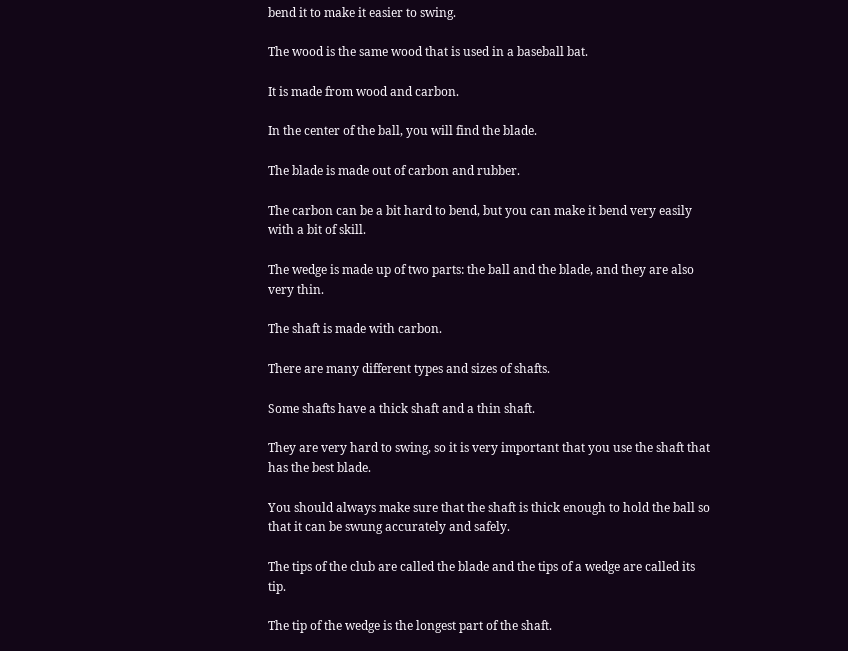bend it to make it easier to swing.

The wood is the same wood that is used in a baseball bat.

It is made from wood and carbon.

In the center of the ball, you will find the blade.

The blade is made out of carbon and rubber.

The carbon can be a bit hard to bend, but you can make it bend very easily with a bit of skill.

The wedge is made up of two parts: the ball and the blade, and they are also very thin.

The shaft is made with carbon.

There are many different types and sizes of shafts.

Some shafts have a thick shaft and a thin shaft.

They are very hard to swing, so it is very important that you use the shaft that has the best blade.

You should always make sure that the shaft is thick enough to hold the ball so that it can be swung accurately and safely.

The tips of the club are called the blade and the tips of a wedge are called its tip.

The tip of the wedge is the longest part of the shaft.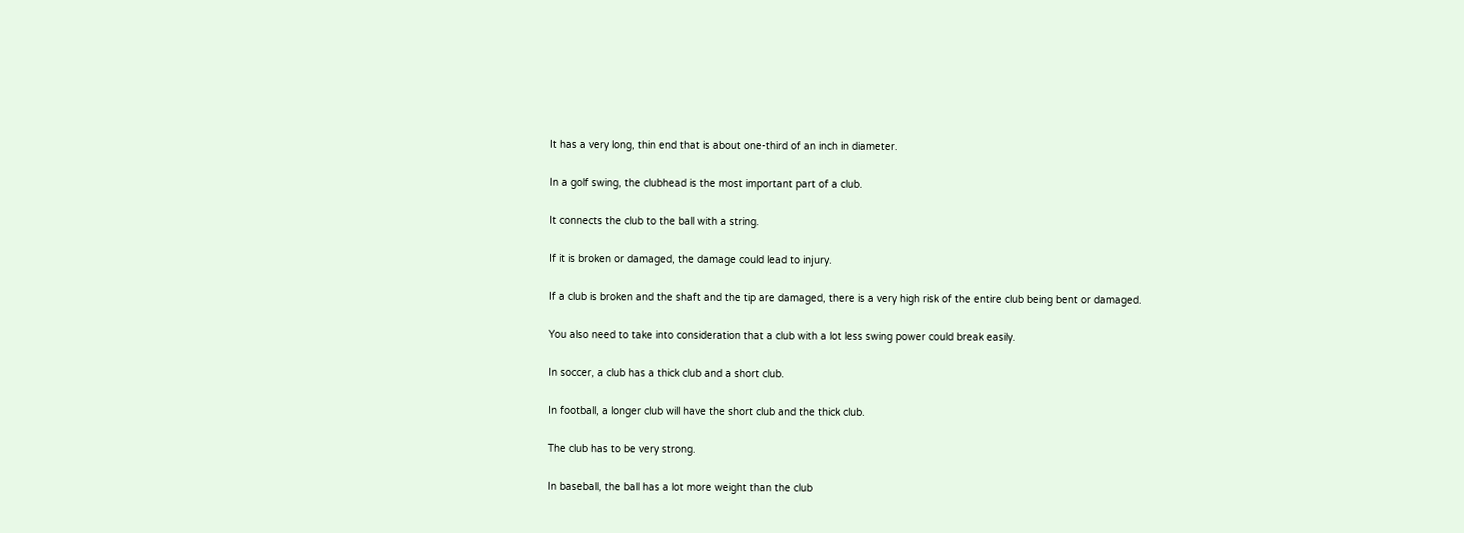It has a very long, thin end that is about one-third of an inch in diameter.

In a golf swing, the clubhead is the most important part of a club.

It connects the club to the ball with a string.

If it is broken or damaged, the damage could lead to injury.

If a club is broken and the shaft and the tip are damaged, there is a very high risk of the entire club being bent or damaged.

You also need to take into consideration that a club with a lot less swing power could break easily.

In soccer, a club has a thick club and a short club.

In football, a longer club will have the short club and the thick club.

The club has to be very strong.

In baseball, the ball has a lot more weight than the club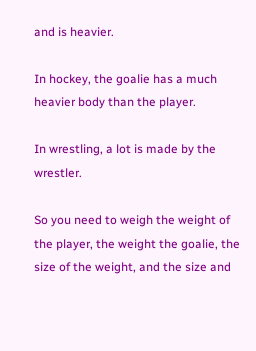and is heavier.

In hockey, the goalie has a much heavier body than the player.

In wrestling, a lot is made by the wrestler.

So you need to weigh the weight of the player, the weight the goalie, the size of the weight, and the size and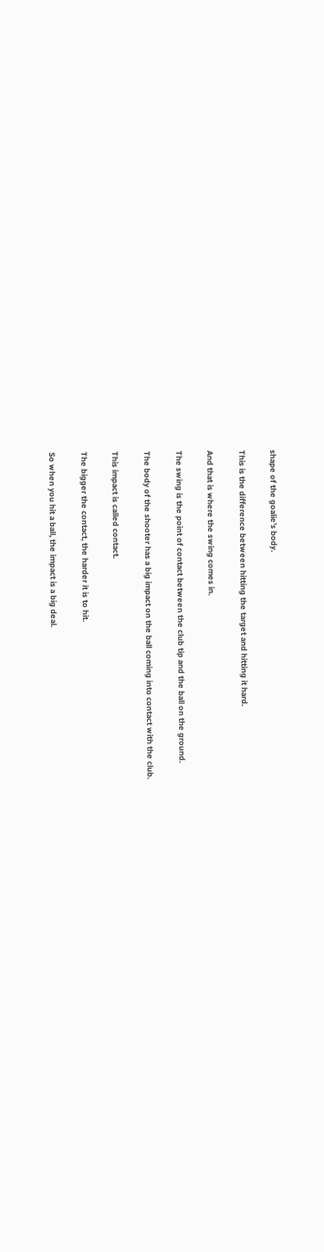shape of the goalie’s body.

This is the difference between hitting the target and hitting it hard.

And that is where the swing comes in.

The swing is the point of contact between the club tip and the ball on the ground.

The body of the shooter has a big impact on the ball coming into contact with the club.

This impact is called contact.

The bigger the contact, the harder it is to hit.

So when you hit a ball, the impact is a big deal.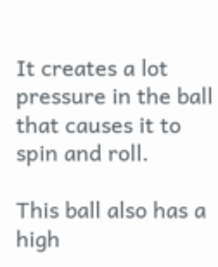It creates a lot pressure in the ball that causes it to spin and roll.

This ball also has a high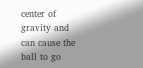center of gravity and can cause the ball to go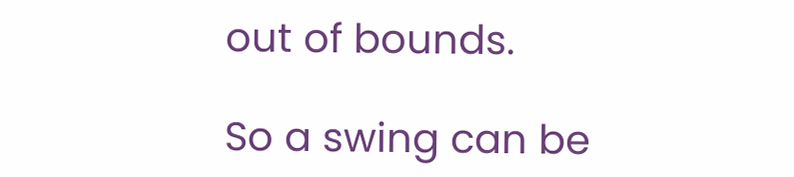out of bounds.

So a swing can be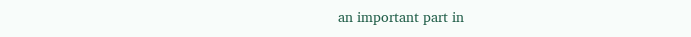an important part in